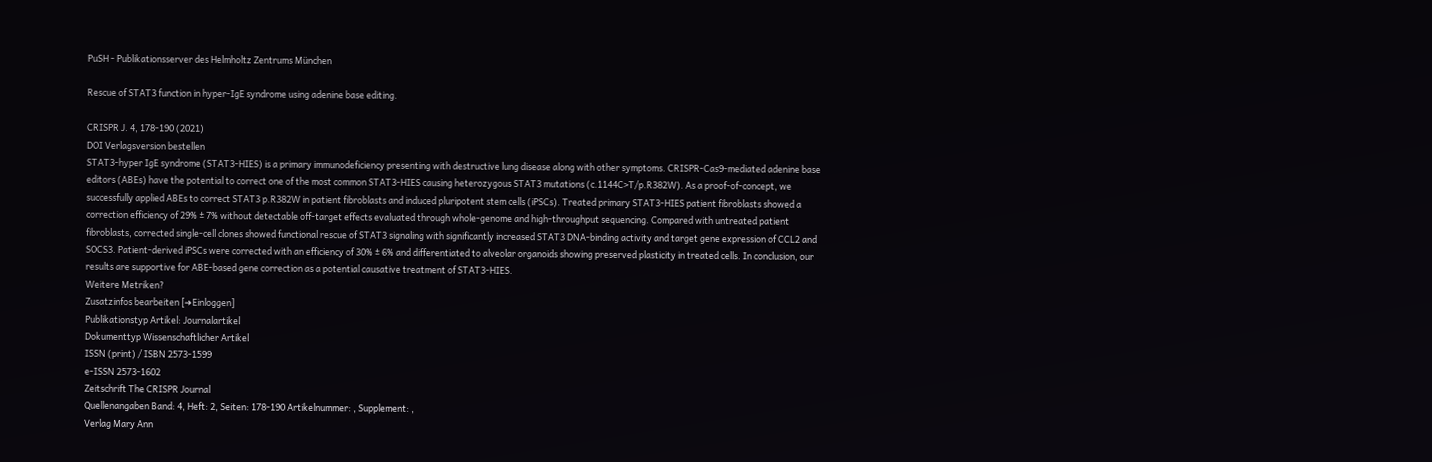PuSH - Publikationsserver des Helmholtz Zentrums München

Rescue of STAT3 function in hyper-IgE syndrome using adenine base editing.

CRISPR J. 4, 178-190 (2021)
DOI Verlagsversion bestellen
STAT3-hyper IgE syndrome (STAT3-HIES) is a primary immunodeficiency presenting with destructive lung disease along with other symptoms. CRISPR-Cas9-mediated adenine base editors (ABEs) have the potential to correct one of the most common STAT3-HIES causing heterozygous STAT3 mutations (c.1144C>T/p.R382W). As a proof-of-concept, we successfully applied ABEs to correct STAT3 p.R382W in patient fibroblasts and induced pluripotent stem cells (iPSCs). Treated primary STAT3-HIES patient fibroblasts showed a correction efficiency of 29% ± 7% without detectable off-target effects evaluated through whole-genome and high-throughput sequencing. Compared with untreated patient fibroblasts, corrected single-cell clones showed functional rescue of STAT3 signaling with significantly increased STAT3 DNA-binding activity and target gene expression of CCL2 and SOCS3. Patient-derived iPSCs were corrected with an efficiency of 30% ± 6% and differentiated to alveolar organoids showing preserved plasticity in treated cells. In conclusion, our results are supportive for ABE-based gene correction as a potential causative treatment of STAT3-HIES.
Weitere Metriken?
Zusatzinfos bearbeiten [➜Einloggen]
Publikationstyp Artikel: Journalartikel
Dokumenttyp Wissenschaftlicher Artikel
ISSN (print) / ISBN 2573-1599
e-ISSN 2573-1602
Zeitschrift The CRISPR Journal
Quellenangaben Band: 4, Heft: 2, Seiten: 178-190 Artikelnummer: , Supplement: ,
Verlag Mary Ann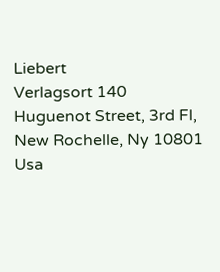Liebert
Verlagsort 140 Huguenot Street, 3rd Fl, New Rochelle, Ny 10801 Usa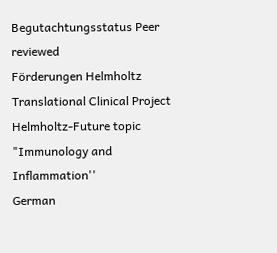Begutachtungsstatus Peer reviewed
Förderungen Helmholtz Translational Clinical Project
Helmholtz-Future topic "Immunology and Inflammation''
German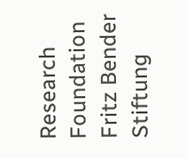Research Foundation
Fritz Bender Stiftung